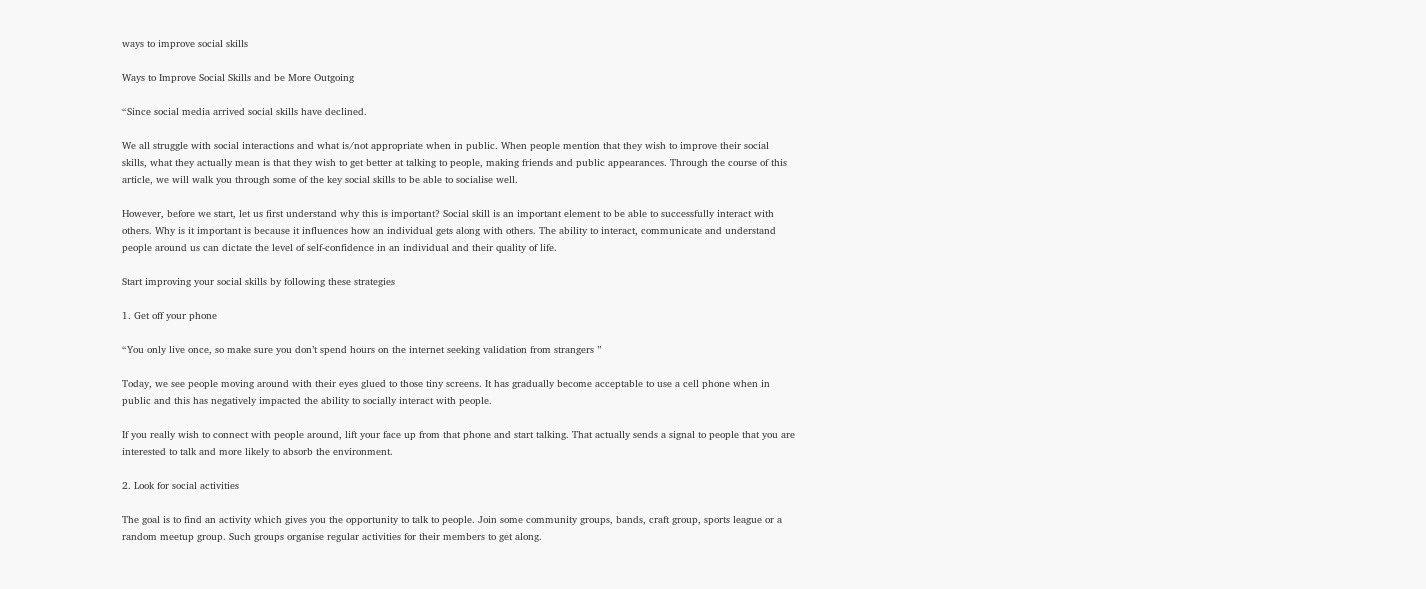ways to improve social skills

Ways to Improve Social Skills and be More Outgoing

“Since social media arrived social skills have declined.

We all struggle with social interactions and what is/not appropriate when in public. When people mention that they wish to improve their social skills, what they actually mean is that they wish to get better at talking to people, making friends and public appearances. Through the course of this article, we will walk you through some of the key social skills to be able to socialise well.

However, before we start, let us first understand why this is important? Social skill is an important element to be able to successfully interact with others. Why is it important is because it influences how an individual gets along with others. The ability to interact, communicate and understand people around us can dictate the level of self-confidence in an individual and their quality of life.

Start improving your social skills by following these strategies

1. Get off your phone

“You only live once, so make sure you don’t spend hours on the internet seeking validation from strangers ”

Today, we see people moving around with their eyes glued to those tiny screens. It has gradually become acceptable to use a cell phone when in public and this has negatively impacted the ability to socially interact with people.

If you really wish to connect with people around, lift your face up from that phone and start talking. That actually sends a signal to people that you are interested to talk and more likely to absorb the environment.

2. Look for social activities

The goal is to find an activity which gives you the opportunity to talk to people. Join some community groups, bands, craft group, sports league or a random meetup group. Such groups organise regular activities for their members to get along.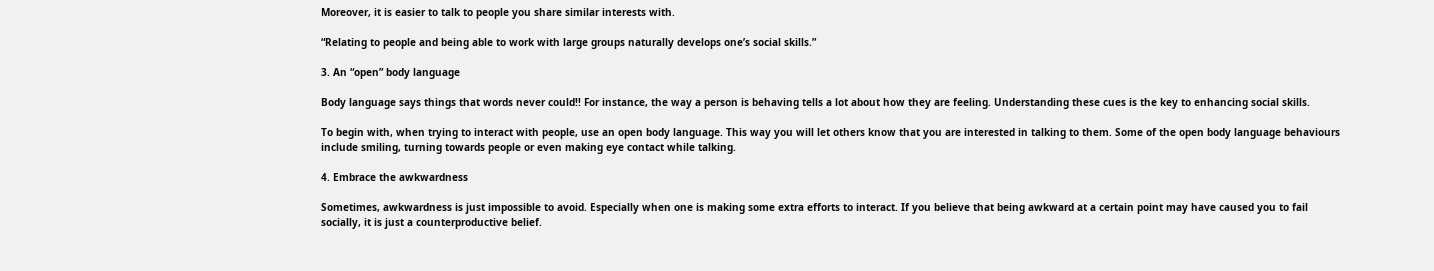Moreover, it is easier to talk to people you share similar interests with.

“Relating to people and being able to work with large groups naturally develops one’s social skills.”

3. An “open” body language

Body language says things that words never could!! For instance, the way a person is behaving tells a lot about how they are feeling. Understanding these cues is the key to enhancing social skills.

To begin with, when trying to interact with people, use an open body language. This way you will let others know that you are interested in talking to them. Some of the open body language behaviours include smiling, turning towards people or even making eye contact while talking.

4. Embrace the awkwardness

Sometimes, awkwardness is just impossible to avoid. Especially when one is making some extra efforts to interact. If you believe that being awkward at a certain point may have caused you to fail socially, it is just a counterproductive belief.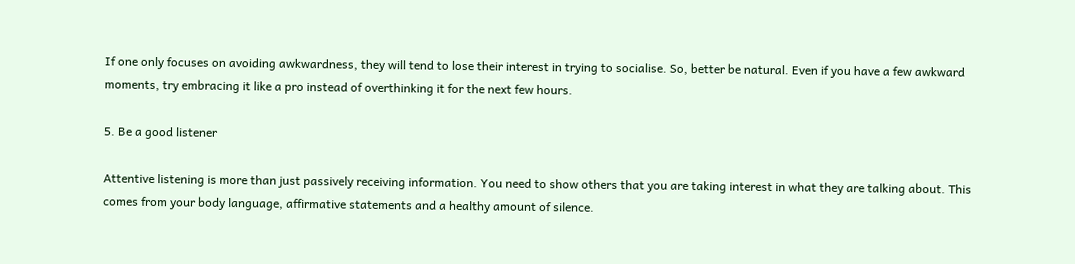If one only focuses on avoiding awkwardness, they will tend to lose their interest in trying to socialise. So, better be natural. Even if you have a few awkward moments, try embracing it like a pro instead of overthinking it for the next few hours.

5. Be a good listener

Attentive listening is more than just passively receiving information. You need to show others that you are taking interest in what they are talking about. This comes from your body language, affirmative statements and a healthy amount of silence.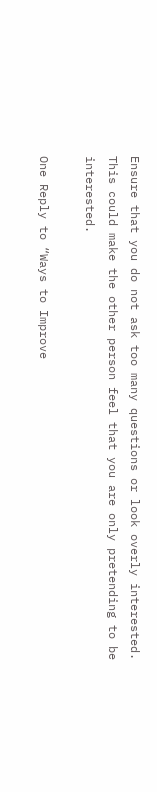Ensure that you do not ask too many questions or look overly interested. This could make the other person feel that you are only pretending to be interested.

One Reply to “Ways to Improve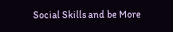Social Skills and be More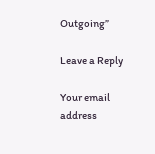Outgoing”

Leave a Reply

Your email address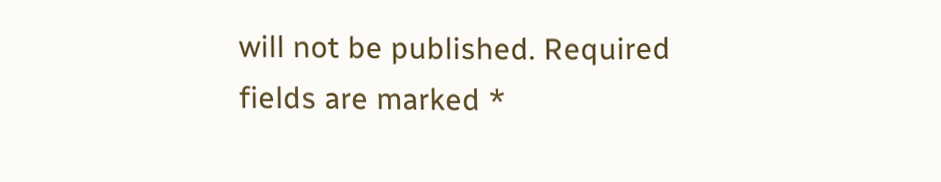will not be published. Required fields are marked *